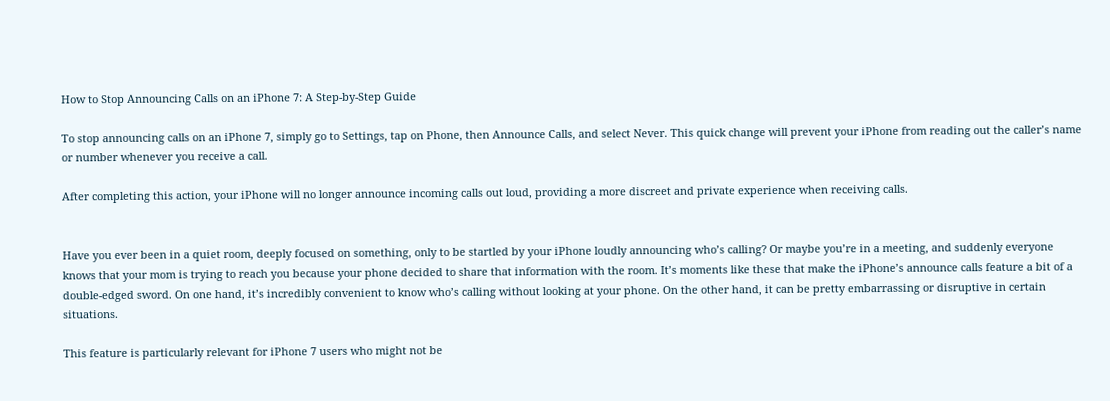How to Stop Announcing Calls on an iPhone 7: A Step-by-Step Guide

To stop announcing calls on an iPhone 7, simply go to Settings, tap on Phone, then Announce Calls, and select Never. This quick change will prevent your iPhone from reading out the caller’s name or number whenever you receive a call.

After completing this action, your iPhone will no longer announce incoming calls out loud, providing a more discreet and private experience when receiving calls.


Have you ever been in a quiet room, deeply focused on something, only to be startled by your iPhone loudly announcing who’s calling? Or maybe you’re in a meeting, and suddenly everyone knows that your mom is trying to reach you because your phone decided to share that information with the room. It’s moments like these that make the iPhone’s announce calls feature a bit of a double-edged sword. On one hand, it’s incredibly convenient to know who’s calling without looking at your phone. On the other hand, it can be pretty embarrassing or disruptive in certain situations.

This feature is particularly relevant for iPhone 7 users who might not be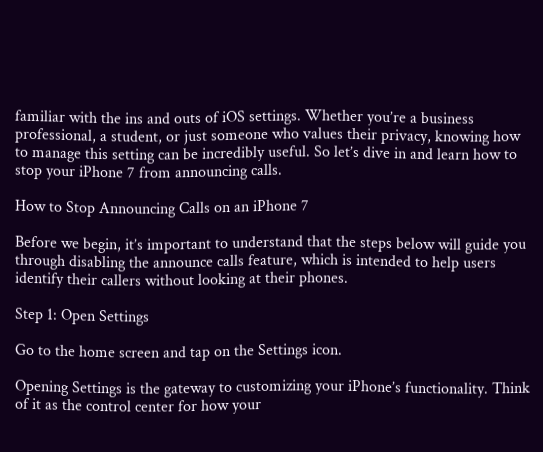familiar with the ins and outs of iOS settings. Whether you’re a business professional, a student, or just someone who values their privacy, knowing how to manage this setting can be incredibly useful. So let’s dive in and learn how to stop your iPhone 7 from announcing calls.

How to Stop Announcing Calls on an iPhone 7

Before we begin, it’s important to understand that the steps below will guide you through disabling the announce calls feature, which is intended to help users identify their callers without looking at their phones.

Step 1: Open Settings

Go to the home screen and tap on the Settings icon.

Opening Settings is the gateway to customizing your iPhone’s functionality. Think of it as the control center for how your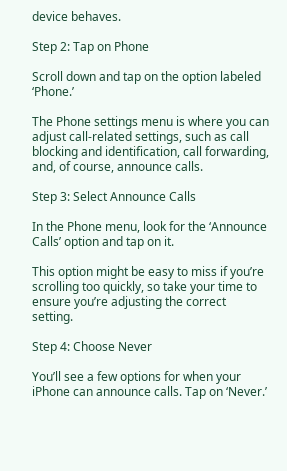device behaves.

Step 2: Tap on Phone

Scroll down and tap on the option labeled ‘Phone.’

The Phone settings menu is where you can adjust call-related settings, such as call blocking and identification, call forwarding, and, of course, announce calls.

Step 3: Select Announce Calls

In the Phone menu, look for the ‘Announce Calls’ option and tap on it.

This option might be easy to miss if you’re scrolling too quickly, so take your time to ensure you’re adjusting the correct setting.

Step 4: Choose Never

You’ll see a few options for when your iPhone can announce calls. Tap on ‘Never.’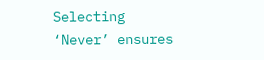Selecting ‘Never’ ensures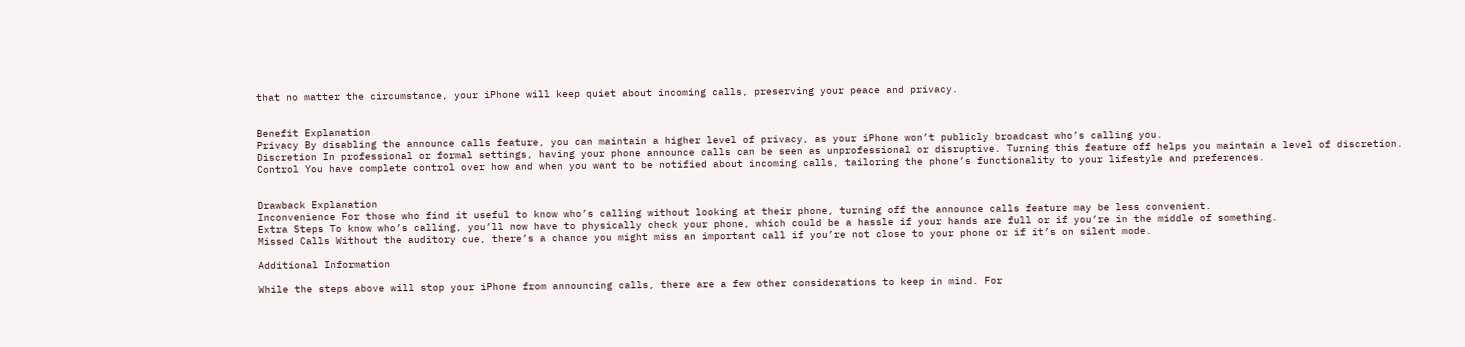that no matter the circumstance, your iPhone will keep quiet about incoming calls, preserving your peace and privacy.


Benefit Explanation
Privacy By disabling the announce calls feature, you can maintain a higher level of privacy, as your iPhone won’t publicly broadcast who’s calling you.
Discretion In professional or formal settings, having your phone announce calls can be seen as unprofessional or disruptive. Turning this feature off helps you maintain a level of discretion.
Control You have complete control over how and when you want to be notified about incoming calls, tailoring the phone’s functionality to your lifestyle and preferences.


Drawback Explanation
Inconvenience For those who find it useful to know who’s calling without looking at their phone, turning off the announce calls feature may be less convenient.
Extra Steps To know who’s calling, you’ll now have to physically check your phone, which could be a hassle if your hands are full or if you’re in the middle of something.
Missed Calls Without the auditory cue, there’s a chance you might miss an important call if you’re not close to your phone or if it’s on silent mode.

Additional Information

While the steps above will stop your iPhone from announcing calls, there are a few other considerations to keep in mind. For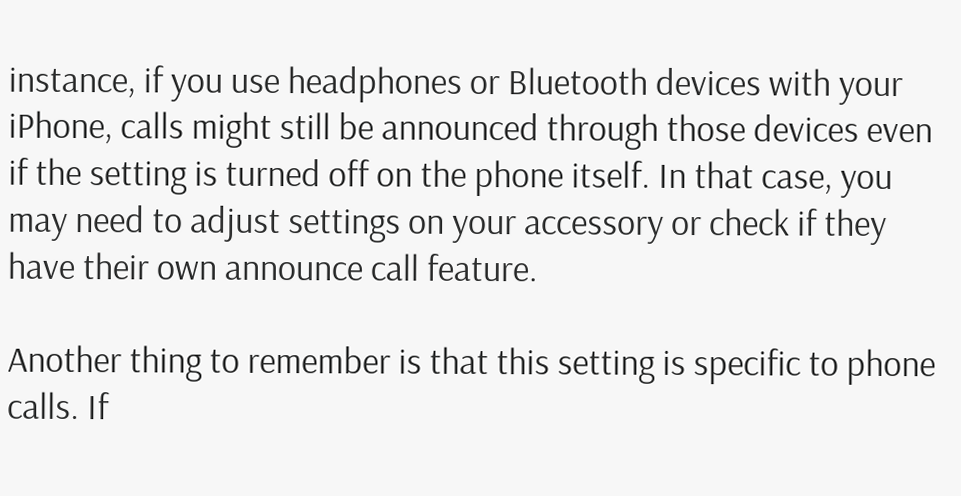instance, if you use headphones or Bluetooth devices with your iPhone, calls might still be announced through those devices even if the setting is turned off on the phone itself. In that case, you may need to adjust settings on your accessory or check if they have their own announce call feature.

Another thing to remember is that this setting is specific to phone calls. If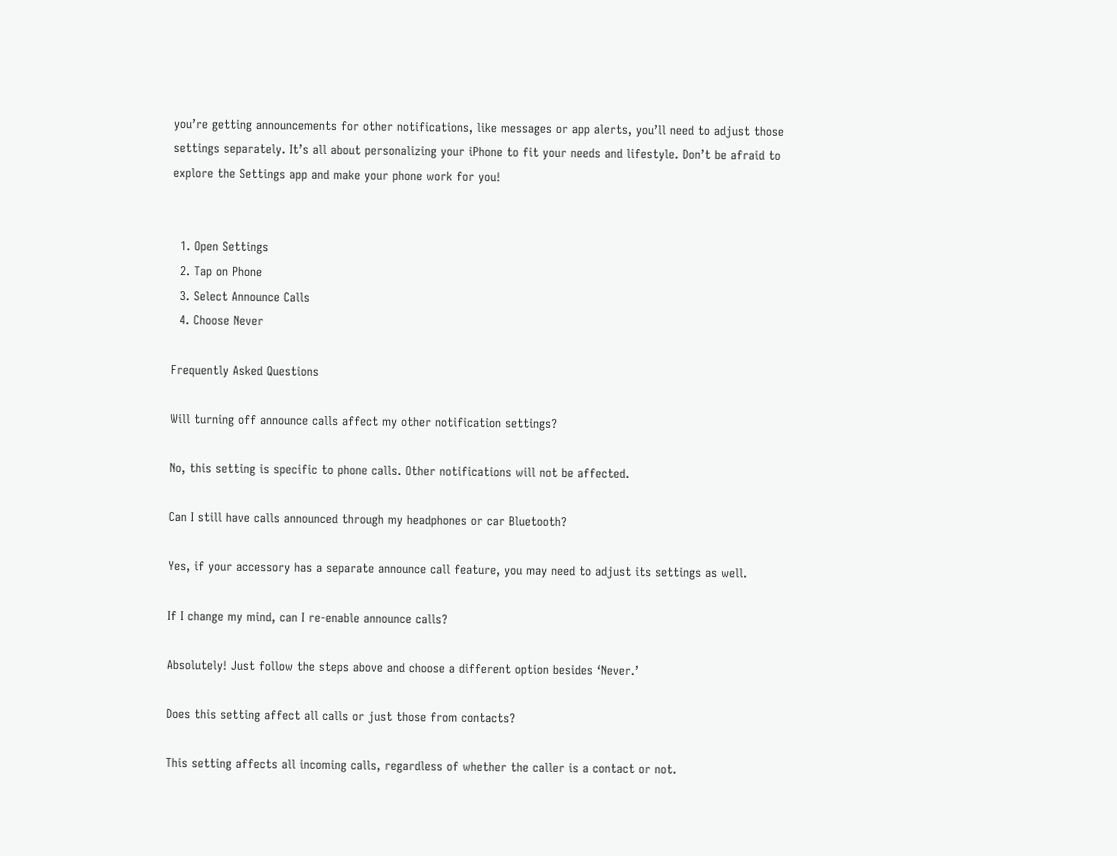you’re getting announcements for other notifications, like messages or app alerts, you’ll need to adjust those settings separately. It’s all about personalizing your iPhone to fit your needs and lifestyle. Don’t be afraid to explore the Settings app and make your phone work for you!


  1. Open Settings
  2. Tap on Phone
  3. Select Announce Calls
  4. Choose Never

Frequently Asked Questions

Will turning off announce calls affect my other notification settings?

No, this setting is specific to phone calls. Other notifications will not be affected.

Can I still have calls announced through my headphones or car Bluetooth?

Yes, if your accessory has a separate announce call feature, you may need to adjust its settings as well.

If I change my mind, can I re-enable announce calls?

Absolutely! Just follow the steps above and choose a different option besides ‘Never.’

Does this setting affect all calls or just those from contacts?

This setting affects all incoming calls, regardless of whether the caller is a contact or not.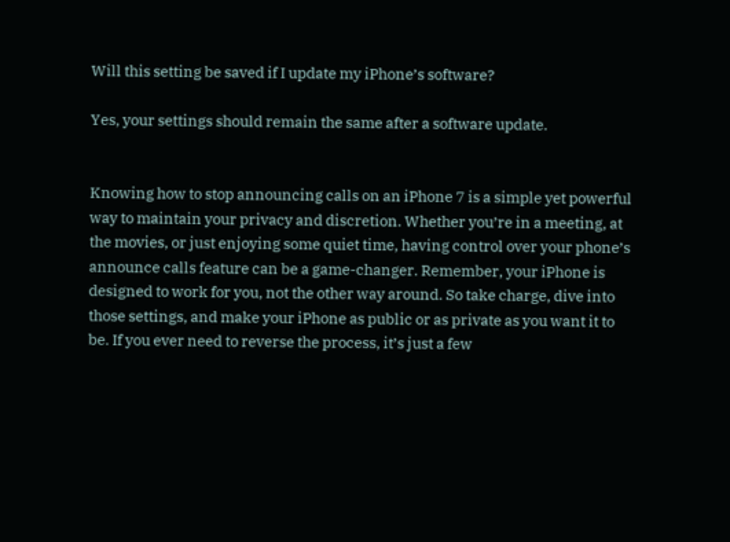Will this setting be saved if I update my iPhone’s software?

Yes, your settings should remain the same after a software update.


Knowing how to stop announcing calls on an iPhone 7 is a simple yet powerful way to maintain your privacy and discretion. Whether you’re in a meeting, at the movies, or just enjoying some quiet time, having control over your phone’s announce calls feature can be a game-changer. Remember, your iPhone is designed to work for you, not the other way around. So take charge, dive into those settings, and make your iPhone as public or as private as you want it to be. If you ever need to reverse the process, it’s just a few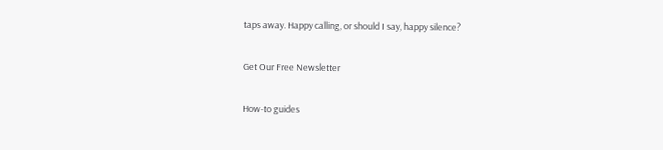taps away. Happy calling, or should I say, happy silence?

Get Our Free Newsletter

How-to guides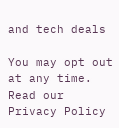and tech deals

You may opt out at any time.
Read our Privacy Policy